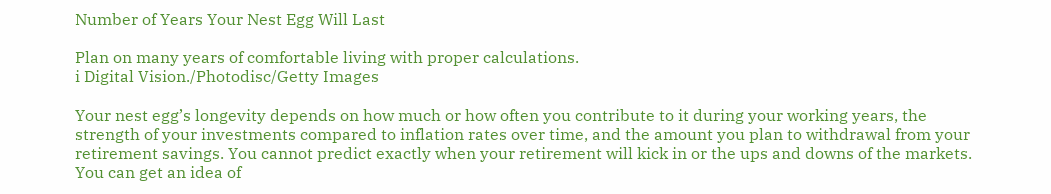Number of Years Your Nest Egg Will Last

Plan on many years of comfortable living with proper calculations.
i Digital Vision./Photodisc/Getty Images

Your nest egg’s longevity depends on how much or how often you contribute to it during your working years, the strength of your investments compared to inflation rates over time, and the amount you plan to withdrawal from your retirement savings. You cannot predict exactly when your retirement will kick in or the ups and downs of the markets. You can get an idea of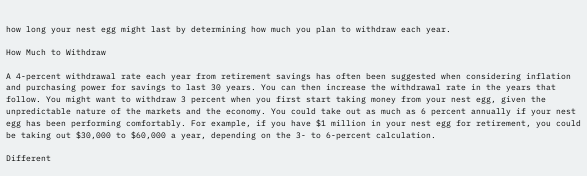how long your nest egg might last by determining how much you plan to withdraw each year.

How Much to Withdraw

A 4-percent withdrawal rate each year from retirement savings has often been suggested when considering inflation and purchasing power for savings to last 30 years. You can then increase the withdrawal rate in the years that follow. You might want to withdraw 3 percent when you first start taking money from your nest egg, given the unpredictable nature of the markets and the economy. You could take out as much as 6 percent annually if your nest egg has been performing comfortably. For example, if you have $1 million in your nest egg for retirement, you could be taking out $30,000 to $60,000 a year, depending on the 3- to 6-percent calculation.

Different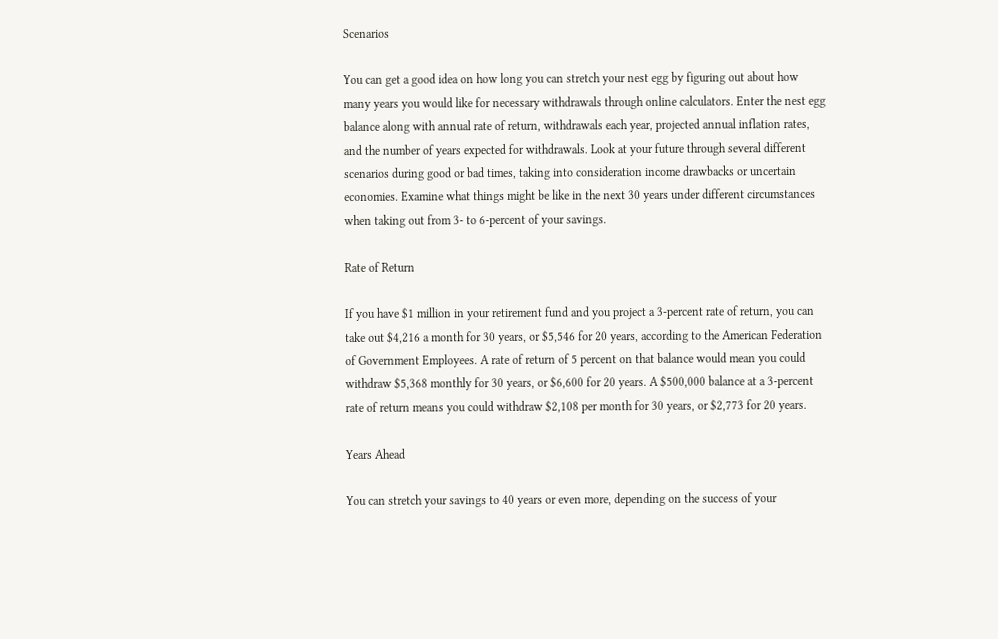Scenarios

You can get a good idea on how long you can stretch your nest egg by figuring out about how many years you would like for necessary withdrawals through online calculators. Enter the nest egg balance along with annual rate of return, withdrawals each year, projected annual inflation rates, and the number of years expected for withdrawals. Look at your future through several different scenarios during good or bad times, taking into consideration income drawbacks or uncertain economies. Examine what things might be like in the next 30 years under different circumstances when taking out from 3- to 6-percent of your savings.

Rate of Return

If you have $1 million in your retirement fund and you project a 3-percent rate of return, you can take out $4,216 a month for 30 years, or $5,546 for 20 years, according to the American Federation of Government Employees. A rate of return of 5 percent on that balance would mean you could withdraw $5,368 monthly for 30 years, or $6,600 for 20 years. A $500,000 balance at a 3-percent rate of return means you could withdraw $2,108 per month for 30 years, or $2,773 for 20 years.

Years Ahead

You can stretch your savings to 40 years or even more, depending on the success of your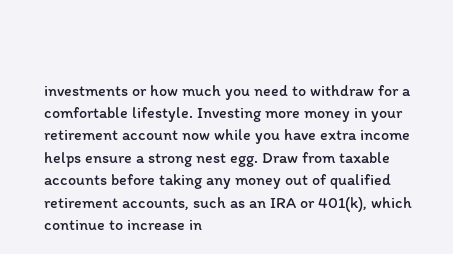investments or how much you need to withdraw for a comfortable lifestyle. Investing more money in your retirement account now while you have extra income helps ensure a strong nest egg. Draw from taxable accounts before taking any money out of qualified retirement accounts, such as an IRA or 401(k), which continue to increase in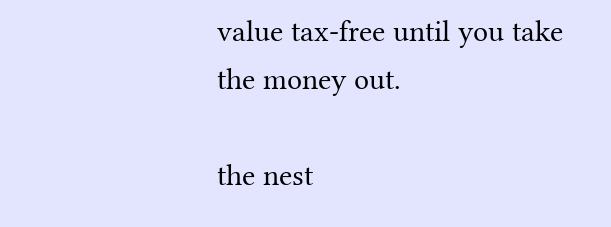value tax-free until you take the money out.

the nest